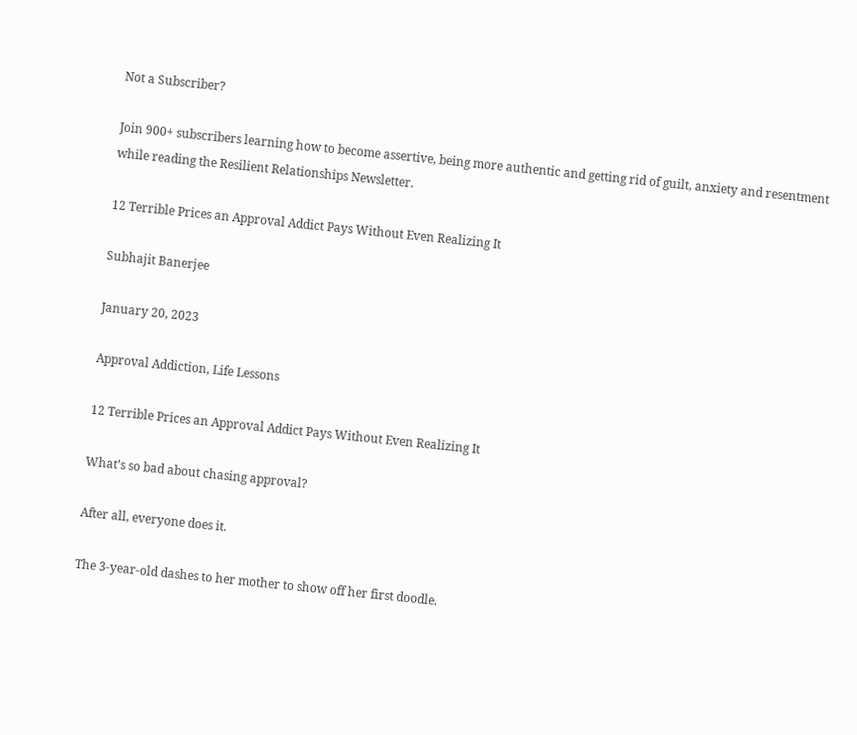Not a Subscriber?

Join 900+ subscribers learning how to become assertive, being more authentic and getting rid of guilt, anxiety and resentment while reading the Resilient Relationships Newsletter.

12 Terrible Prices an Approval Addict Pays Without Even Realizing It

Subhajit Banerjee

January 20, 2023

Approval Addiction, Life Lessons

12 Terrible Prices an Approval Addict Pays Without Even Realizing It

What’s so bad about chasing approval?

After all, everyone does it.

The 3-year-old dashes to her mother to show off her first doodle.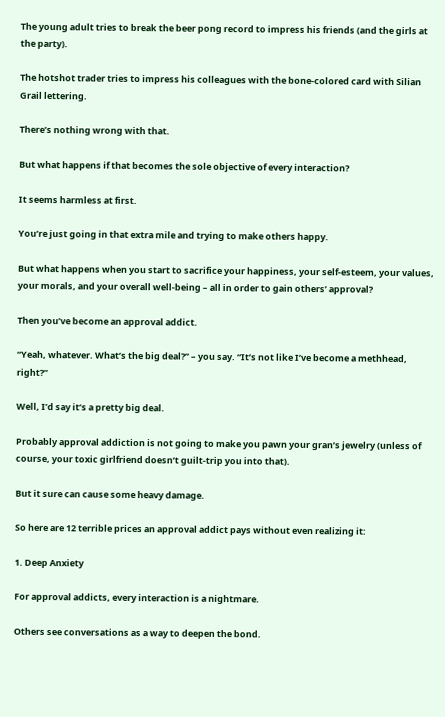The young adult tries to break the beer pong record to impress his friends (and the girls at the party).

The hotshot trader tries to impress his colleagues with the bone-colored card with Silian Grail lettering.

There’s nothing wrong with that.

But what happens if that becomes the sole objective of every interaction?

It seems harmless at first.

You’re just going in that extra mile and trying to make others happy.

But what happens when you start to sacrifice your happiness, your self-esteem, your values, your morals, and your overall well-being – all in order to gain others’ approval?

Then you’ve become an approval addict.

“Yeah, whatever. What’s the big deal?” – you say. “It’s not like I’ve become a methhead, right?”

Well, I’d say it’s a pretty big deal.

Probably approval addiction is not going to make you pawn your gran’s jewelry (unless of course, your toxic girlfriend doesn’t guilt-trip you into that).

But it sure can cause some heavy damage.

So here are 12 terrible prices an approval addict pays without even realizing it:

1. Deep Anxiety

For approval addicts, every interaction is a nightmare.

Others see conversations as a way to deepen the bond.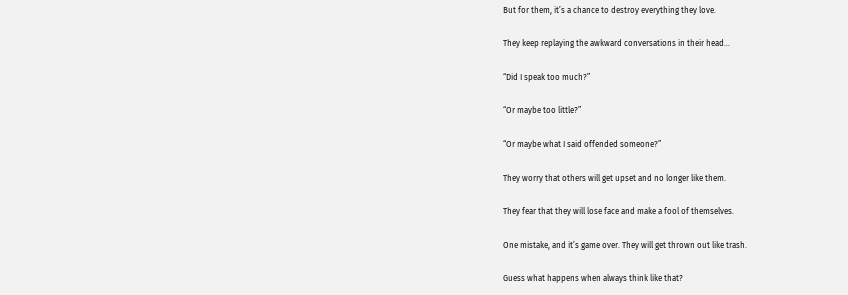But for them, it’s a chance to destroy everything they love.

They keep replaying the awkward conversations in their head…

“Did I speak too much?”

“Or maybe too little?”

“Or maybe what I said offended someone?”

They worry that others will get upset and no longer like them.

They fear that they will lose face and make a fool of themselves.

One mistake, and it’s game over. They will get thrown out like trash.

Guess what happens when always think like that?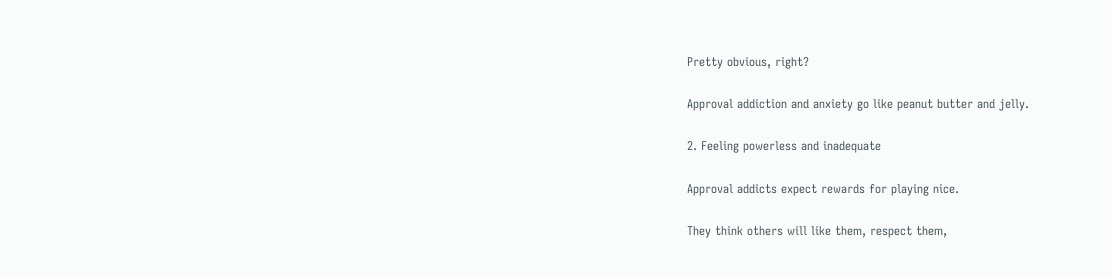Pretty obvious, right?

Approval addiction and anxiety go like peanut butter and jelly.

2. Feeling powerless and inadequate

Approval addicts expect rewards for playing nice.

They think others will like them, respect them,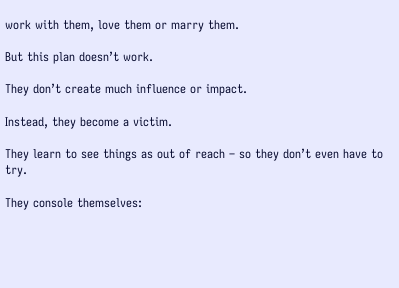work with them, love them or marry them.

But this plan doesn’t work.

They don’t create much influence or impact.

Instead, they become a victim.

They learn to see things as out of reach – so they don’t even have to try.

They console themselves: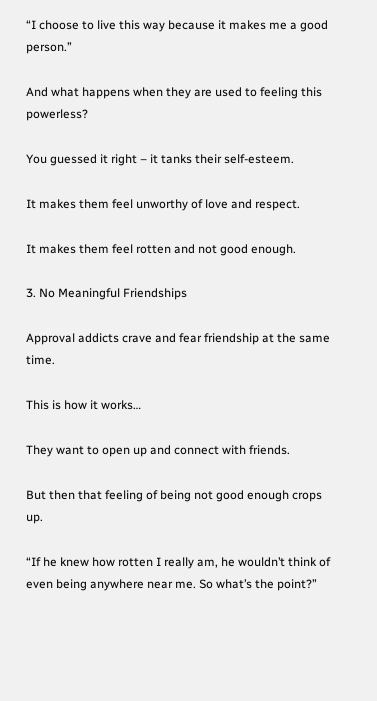“I choose to live this way because it makes me a good person.”

And what happens when they are used to feeling this powerless?

You guessed it right – it tanks their self-esteem.

It makes them feel unworthy of love and respect.

It makes them feel rotten and not good enough.

3. No Meaningful Friendships

Approval addicts crave and fear friendship at the same time.

This is how it works…

They want to open up and connect with friends.

But then that feeling of being not good enough crops up.

“If he knew how rotten I really am, he wouldn’t think of even being anywhere near me. So what’s the point?”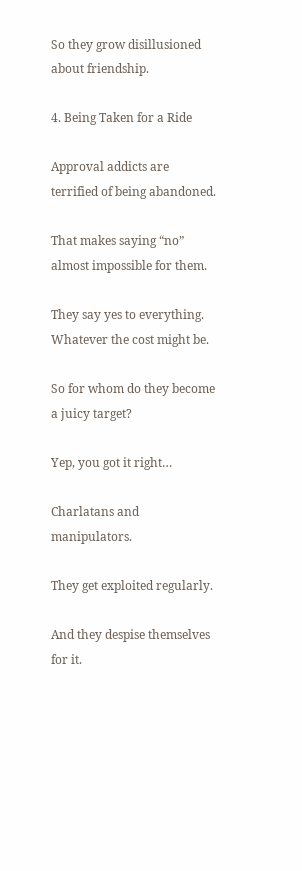So they grow disillusioned about friendship.

4. Being Taken for a Ride

Approval addicts are terrified of being abandoned.

That makes saying “no” almost impossible for them.

They say yes to everything. Whatever the cost might be.

So for whom do they become a juicy target?

Yep, you got it right…

Charlatans and manipulators.

They get exploited regularly.

And they despise themselves for it.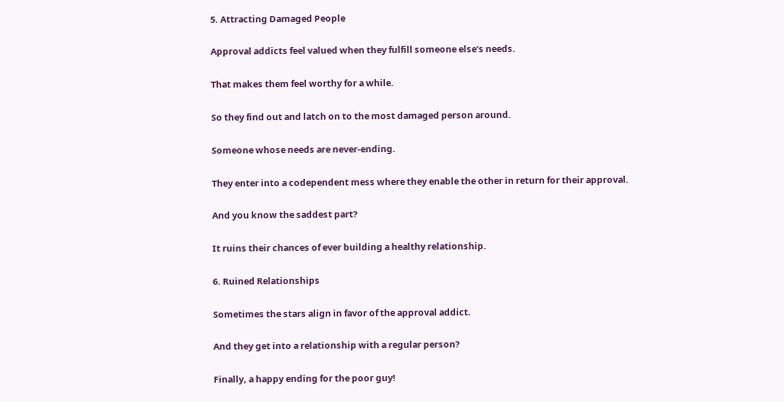5. Attracting Damaged People

Approval addicts feel valued when they fulfill someone else’s needs.

That makes them feel worthy for a while.

So they find out and latch on to the most damaged person around.

Someone whose needs are never-ending.

They enter into a codependent mess where they enable the other in return for their approval.

And you know the saddest part?

It ruins their chances of ever building a healthy relationship.

6. Ruined Relationships

Sometimes the stars align in favor of the approval addict.

And they get into a relationship with a regular person?

Finally, a happy ending for the poor guy!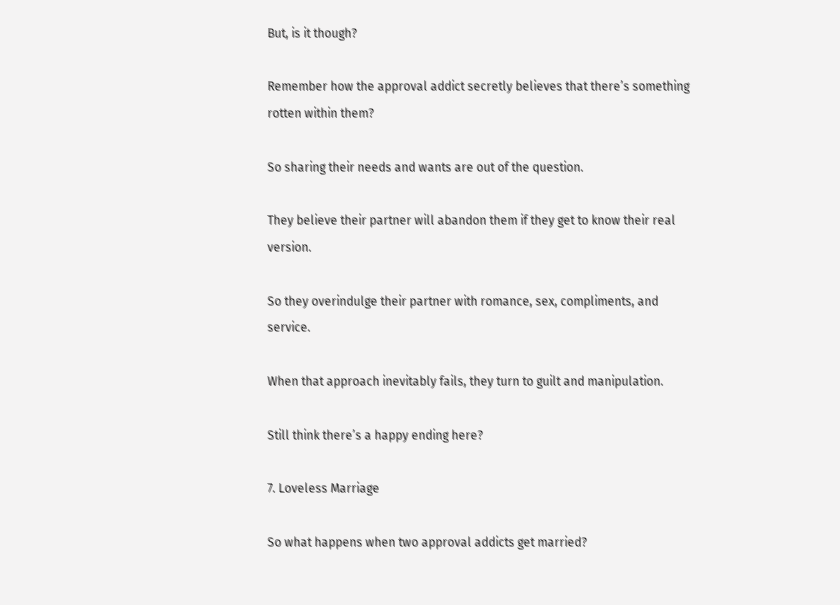But, is it though?

Remember how the approval addict secretly believes that there’s something rotten within them?

So sharing their needs and wants are out of the question.

They believe their partner will abandon them if they get to know their real version.

So they overindulge their partner with romance, sex, compliments, and service.

When that approach inevitably fails, they turn to guilt and manipulation.

Still think there’s a happy ending here?

7. Loveless Marriage

So what happens when two approval addicts get married?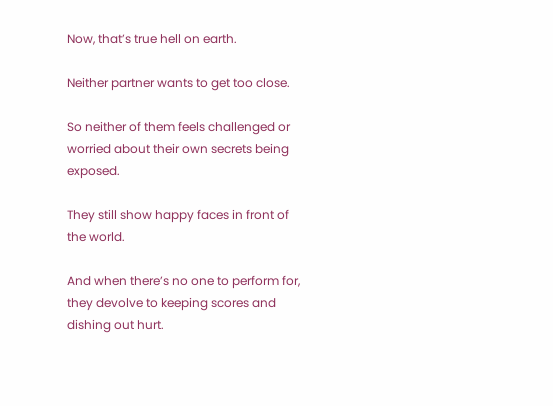Now, that’s true hell on earth.

Neither partner wants to get too close.

So neither of them feels challenged or worried about their own secrets being exposed.

They still show happy faces in front of the world.

And when there’s no one to perform for, they devolve to keeping scores and dishing out hurt.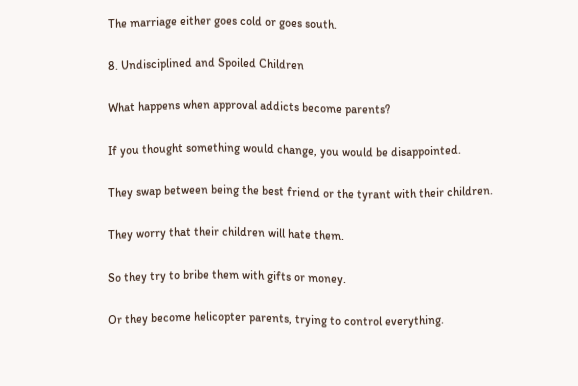The marriage either goes cold or goes south.

8. Undisciplined and Spoiled Children

What happens when approval addicts become parents?

If you thought something would change, you would be disappointed.

They swap between being the best friend or the tyrant with their children.

They worry that their children will hate them.

So they try to bribe them with gifts or money.

Or they become helicopter parents, trying to control everything.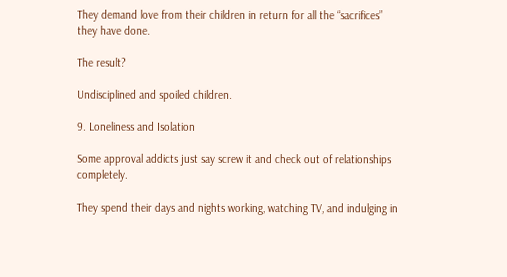They demand love from their children in return for all the “sacrifices” they have done.

The result?

Undisciplined and spoiled children.

9. Loneliness and Isolation

Some approval addicts just say screw it and check out of relationships completely.

They spend their days and nights working, watching TV, and indulging in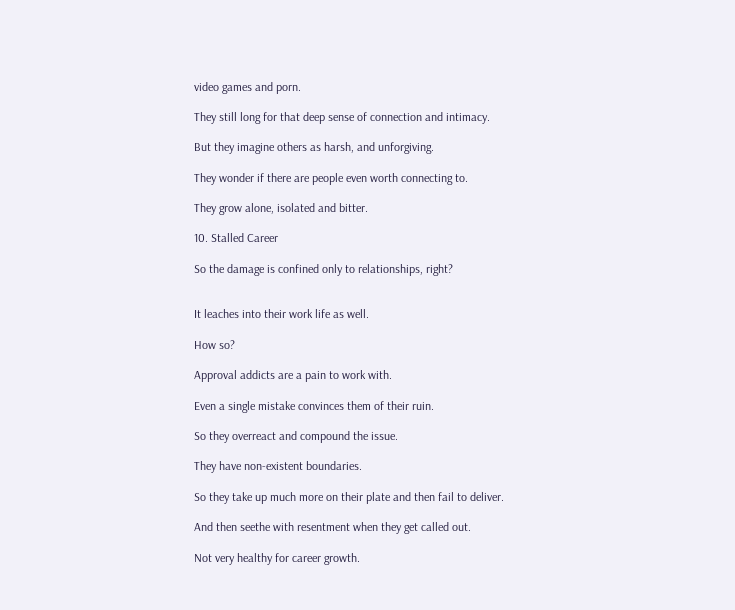video games and porn.

They still long for that deep sense of connection and intimacy.

But they imagine others as harsh, and unforgiving.

They wonder if there are people even worth connecting to.

They grow alone, isolated and bitter.

10. Stalled Career

So the damage is confined only to relationships, right?


It leaches into their work life as well.

How so?

Approval addicts are a pain to work with.

Even a single mistake convinces them of their ruin.

So they overreact and compound the issue.

They have non-existent boundaries.

So they take up much more on their plate and then fail to deliver.

And then seethe with resentment when they get called out.

Not very healthy for career growth.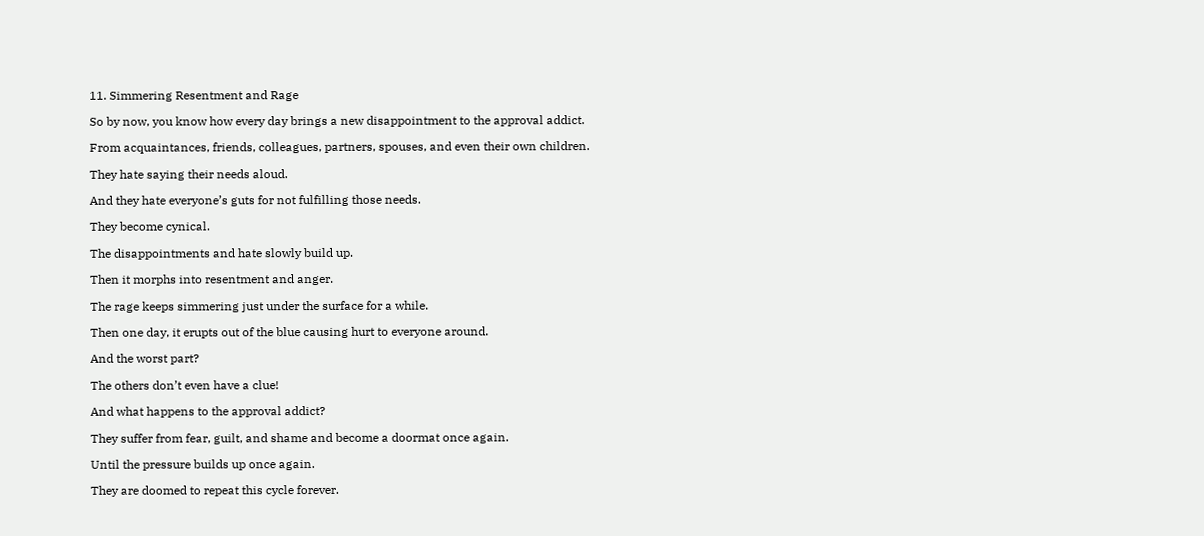11. Simmering Resentment and Rage

So by now, you know how every day brings a new disappointment to the approval addict.

From acquaintances, friends, colleagues, partners, spouses, and even their own children.

They hate saying their needs aloud.

And they hate everyone’s guts for not fulfilling those needs.

They become cynical.

The disappointments and hate slowly build up.

Then it morphs into resentment and anger.

The rage keeps simmering just under the surface for a while.

Then one day, it erupts out of the blue causing hurt to everyone around.

And the worst part?

The others don’t even have a clue!

And what happens to the approval addict?

They suffer from fear, guilt, and shame and become a doormat once again.

Until the pressure builds up once again.

They are doomed to repeat this cycle forever.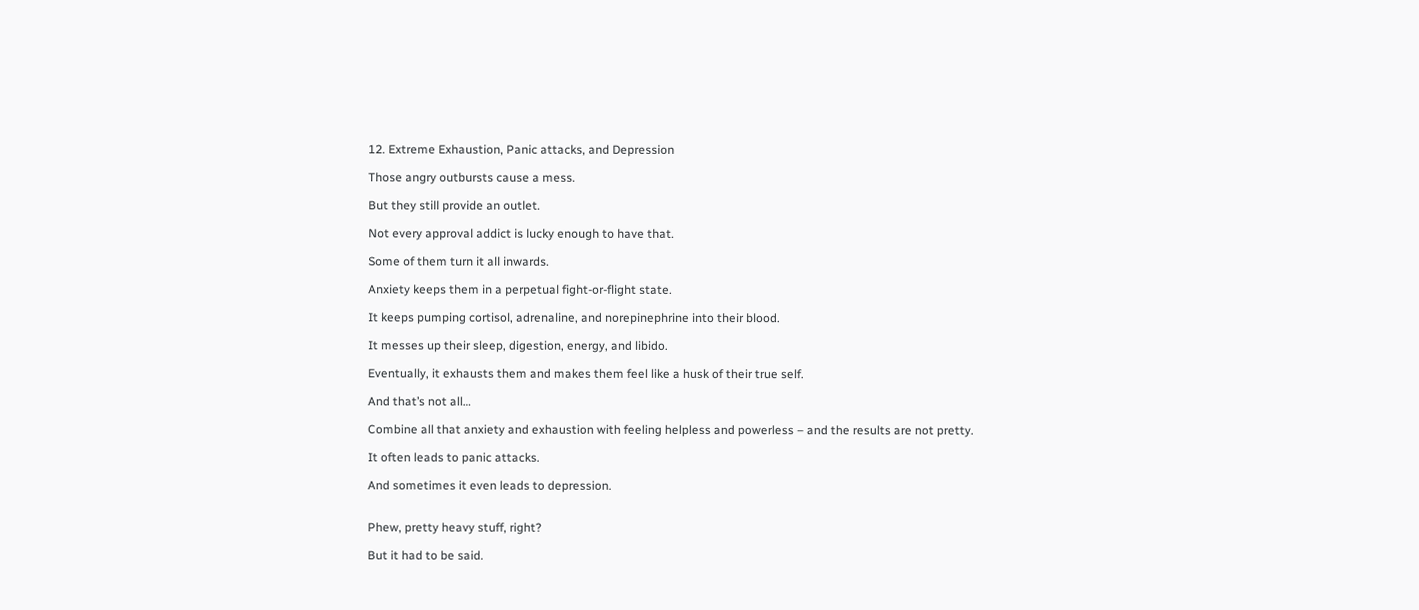12. Extreme Exhaustion, Panic attacks, and Depression

Those angry outbursts cause a mess.

But they still provide an outlet.

Not every approval addict is lucky enough to have that.

Some of them turn it all inwards.

Anxiety keeps them in a perpetual fight-or-flight state.

It keeps pumping cortisol, adrenaline, and norepinephrine into their blood.

It messes up their sleep, digestion, energy, and libido.

Eventually, it exhausts them and makes them feel like a husk of their true self.

And that’s not all…

Combine all that anxiety and exhaustion with feeling helpless and powerless – and the results are not pretty.

It often leads to panic attacks.

And sometimes it even leads to depression.


Phew, pretty heavy stuff, right?

But it had to be said.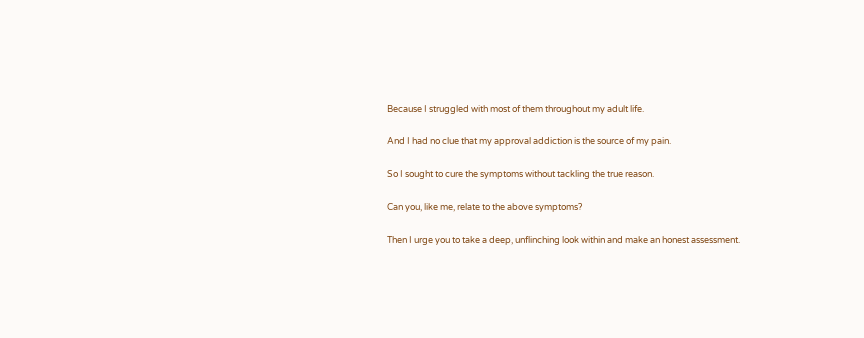Because I struggled with most of them throughout my adult life.

And I had no clue that my approval addiction is the source of my pain.

So I sought to cure the symptoms without tackling the true reason.

Can you, like me, relate to the above symptoms?

Then I urge you to take a deep, unflinching look within and make an honest assessment.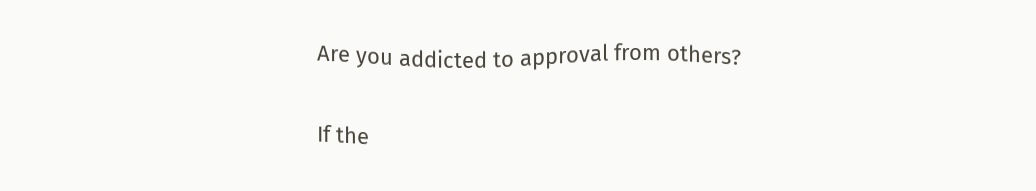Are you addicted to approval from others?

If the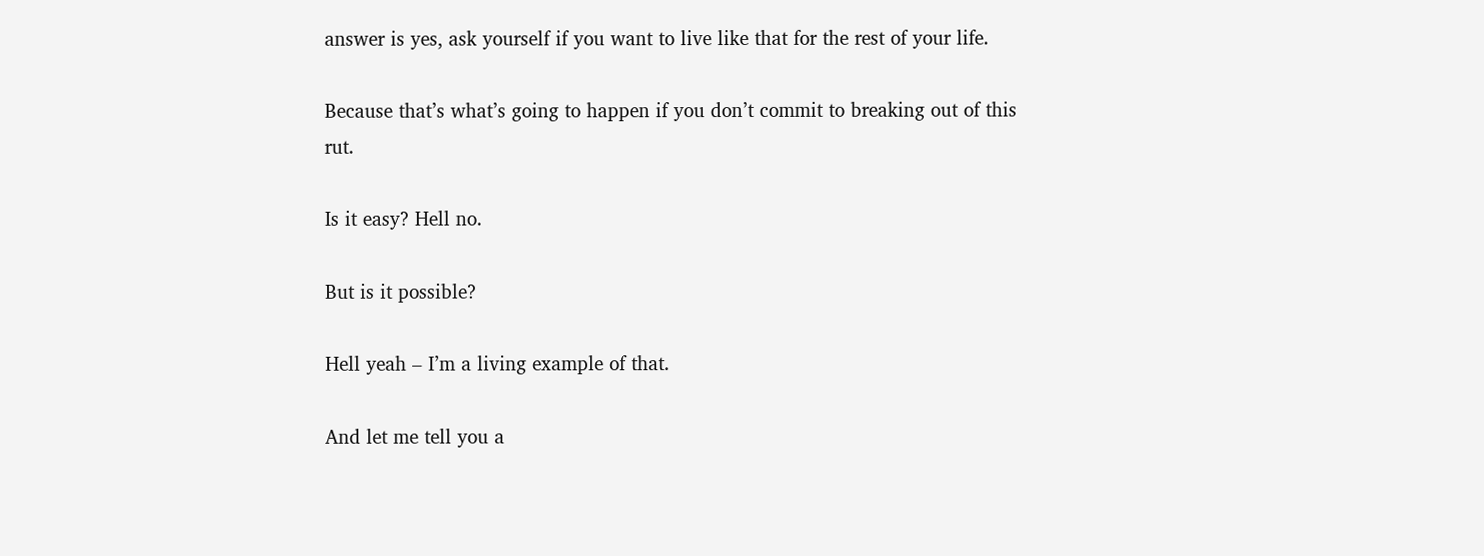answer is yes, ask yourself if you want to live like that for the rest of your life.

Because that’s what’s going to happen if you don’t commit to breaking out of this rut.

Is it easy? Hell no.

But is it possible?

Hell yeah – I’m a living example of that.

And let me tell you a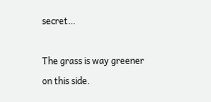secret…

The grass is way greener on this side.